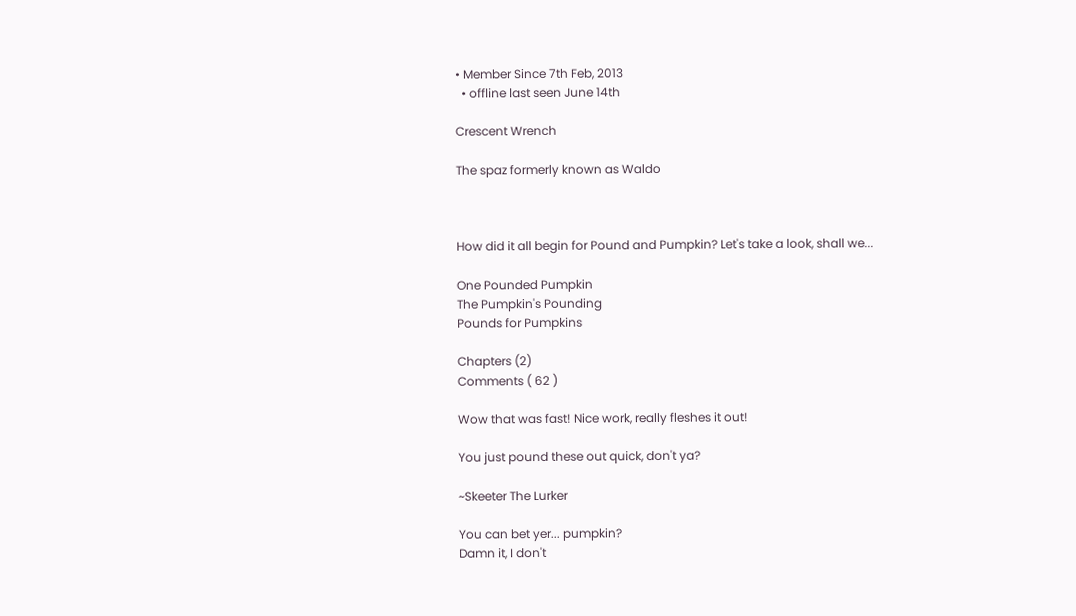• Member Since 7th Feb, 2013
  • offline last seen June 14th

Crescent Wrench

The spaz formerly known as Waldo



How did it all begin for Pound and Pumpkin? Let's take a look, shall we...

One Pounded Pumpkin
The Pumpkin's Pounding
Pounds for Pumpkins

Chapters (2)
Comments ( 62 )

Wow that was fast! Nice work, really fleshes it out!

You just pound these out quick, don't ya?

~Skeeter The Lurker

You can bet yer... pumpkin?
Damn it, I don't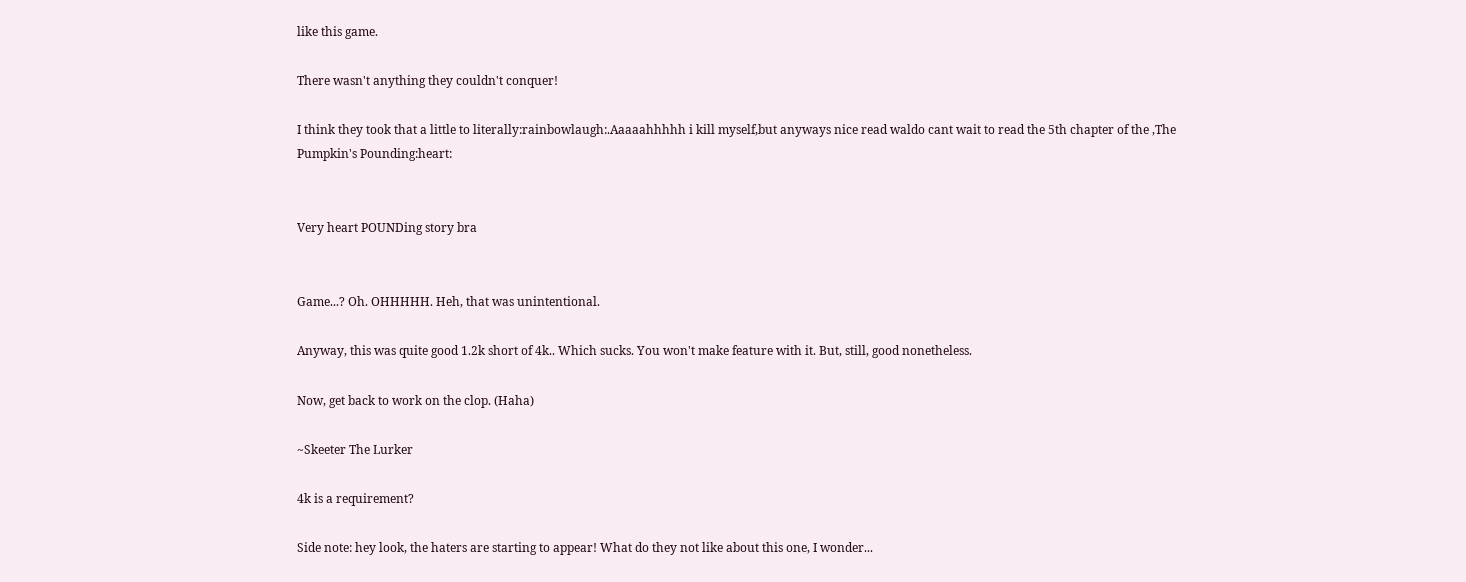like this game.

There wasn't anything they couldn't conquer!

I think they took that a little to literally:rainbowlaugh:.Aaaaahhhhh i kill myself,but anyways nice read waldo cant wait to read the 5th chapter of the ,The Pumpkin's Pounding:heart:


Very heart POUNDing story bra


Game...? Oh. OHHHHH. Heh, that was unintentional.

Anyway, this was quite good 1.2k short of 4k.. Which sucks. You won't make feature with it. But, still, good nonetheless.

Now, get back to work on the clop. (Haha)

~Skeeter The Lurker

4k is a requirement?

Side note: hey look, the haters are starting to appear! What do they not like about this one, I wonder...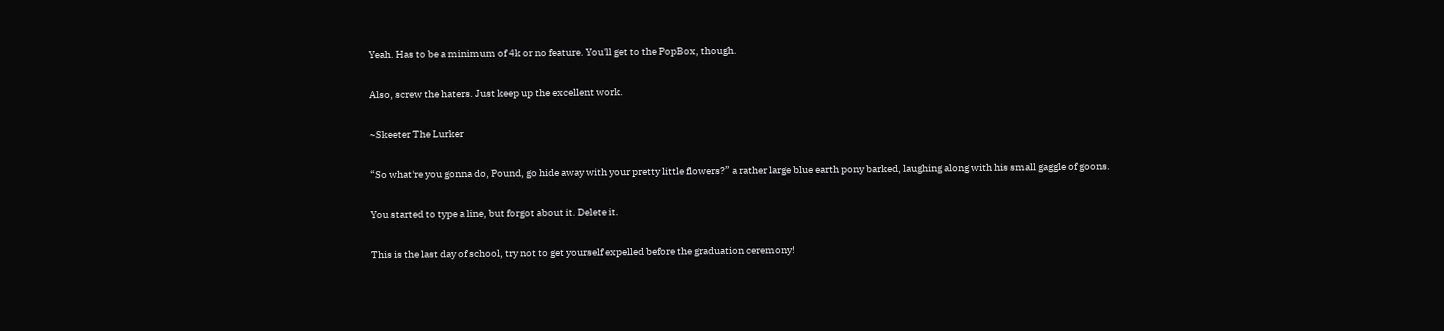Yeah. Has to be a minimum of 4k or no feature. You'll get to the PopBox, though.

Also, screw the haters. Just keep up the excellent work.

~Skeeter The Lurker

“So what're you gonna do, Pound, go hide away with your pretty little flowers?” a rather large blue earth pony barked, laughing along with his small gaggle of goons.

You started to type a line, but forgot about it. Delete it.

This is the last day of school, try not to get yourself expelled before the graduation ceremony!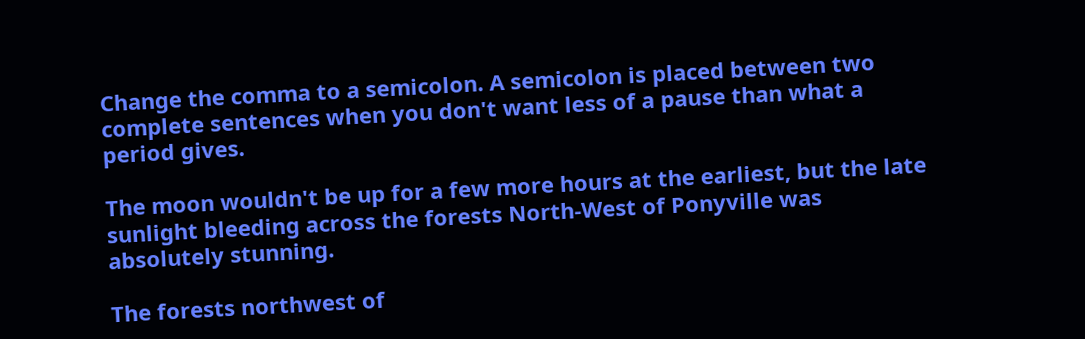Change the comma to a semicolon. A semicolon is placed between two complete sentences when you don't want less of a pause than what a period gives.

The moon wouldn't be up for a few more hours at the earliest, but the late sunlight bleeding across the forests North-West of Ponyville was absolutely stunning.

The forests northwest of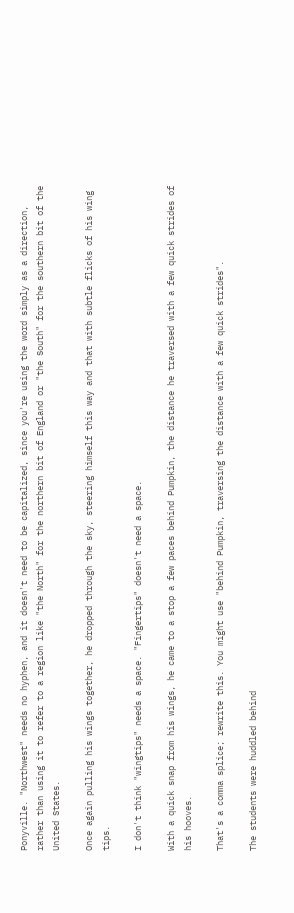Ponyville. "Northwest" needs no hyphen, and it doesn't need to be capitalized, since you're using the word simply as a direction, rather than using it to refer to a region like "the North" for the northern bit of England or "the South" for the southern bit of the United States.

Once again pulling his wings together, he dropped through the sky, steering himself this way and that with subtle flicks of his wing tips.

I don't think "wingtips" needs a space. "Fingertips" doesn't need a space.

With a quick snap from his wings, he came to a stop a few paces behind Pumpkin, the distance he traversed with a few quick strides of his hooves.

That's a comma splice; rewrite this. You might use "behind Pumpkin, traversing the distance with a few quick strides".

The students were huddled behind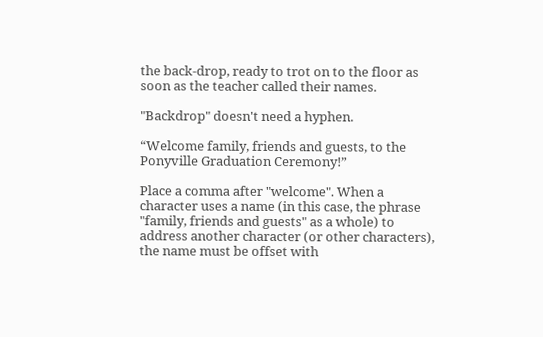the back-drop, ready to trot on to the floor as soon as the teacher called their names.

"Backdrop" doesn't need a hyphen.

“Welcome family, friends and guests, to the Ponyville Graduation Ceremony!”

Place a comma after "welcome". When a character uses a name (in this case, the phrase "family, friends and guests" as a whole) to address another character (or other characters), the name must be offset with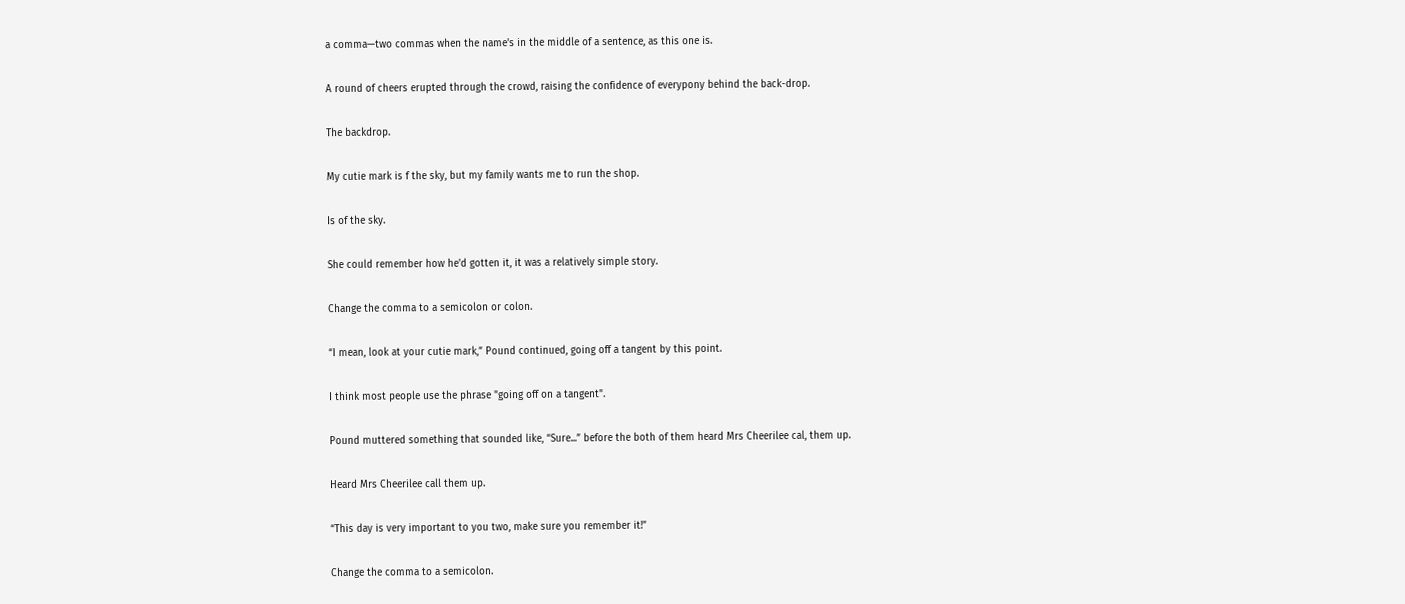a comma—two commas when the name's in the middle of a sentence, as this one is.

A round of cheers erupted through the crowd, raising the confidence of everypony behind the back-drop.

The backdrop.

My cutie mark is f the sky, but my family wants me to run the shop.

Is of the sky.

She could remember how he'd gotten it, it was a relatively simple story.

Change the comma to a semicolon or colon.

“I mean, look at your cutie mark,” Pound continued, going off a tangent by this point.

I think most people use the phrase "going off on a tangent".

Pound muttered something that sounded like, “Sure...” before the both of them heard Mrs Cheerilee cal, them up.

Heard Mrs Cheerilee call them up.

“This day is very important to you two, make sure you remember it!”

Change the comma to a semicolon.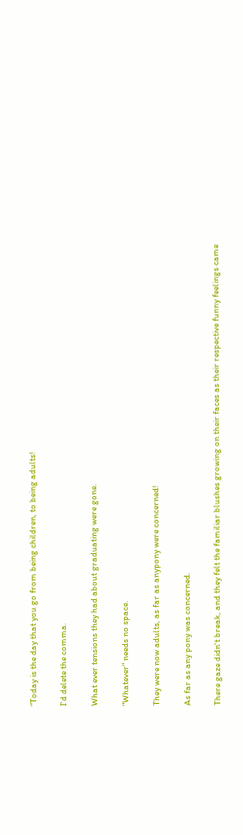“Today is the day that you go from being children, to being adults!

I'd delete the comma.

What ever tensions they had about graduating were gone.

"Whatever" needs no space.

They were now adults, as far as anypony were concerned!

As far as any pony was concerned.

There gaze didn't break, and they felt the familiar blushes growing on their faces as their respective funny feelings came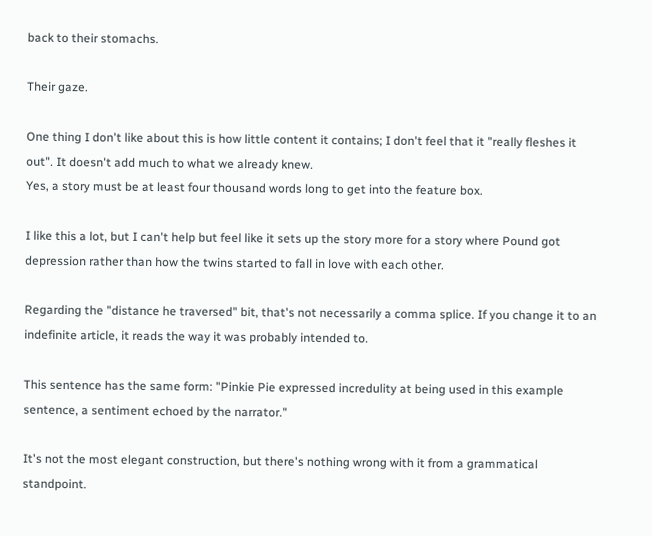back to their stomachs.

Their gaze.

One thing I don't like about this is how little content it contains; I don't feel that it "really fleshes it out". It doesn't add much to what we already knew.
Yes, a story must be at least four thousand words long to get into the feature box.

I like this a lot, but I can't help but feel like it sets up the story more for a story where Pound got depression rather than how the twins started to fall in love with each other.

Regarding the "distance he traversed" bit, that's not necessarily a comma splice. If you change it to an indefinite article, it reads the way it was probably intended to.

This sentence has the same form: "Pinkie Pie expressed incredulity at being used in this example sentence, a sentiment echoed by the narrator."

It's not the most elegant construction, but there's nothing wrong with it from a grammatical standpoint.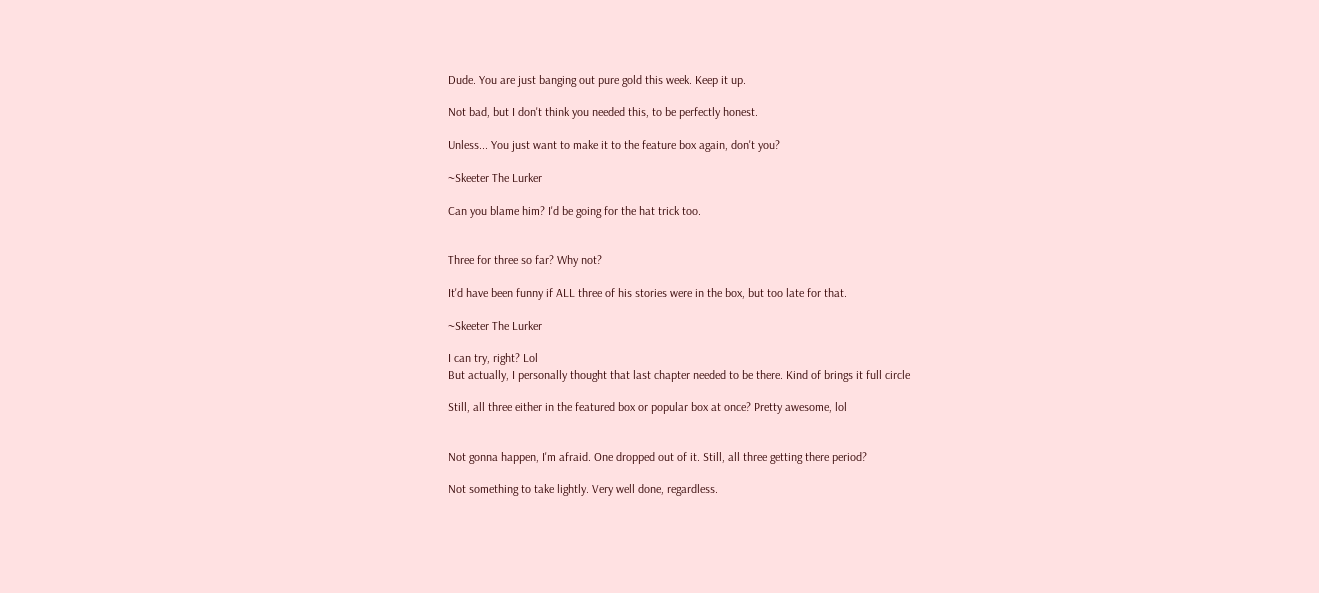Dude. You are just banging out pure gold this week. Keep it up.

Not bad, but I don't think you needed this, to be perfectly honest.

Unless... You just want to make it to the feature box again, don't you?

~Skeeter The Lurker

Can you blame him? I'd be going for the hat trick too.


Three for three so far? Why not?

It'd have been funny if ALL three of his stories were in the box, but too late for that.

~Skeeter The Lurker

I can try, right? Lol
But actually, I personally thought that last chapter needed to be there. Kind of brings it full circle

Still, all three either in the featured box or popular box at once? Pretty awesome, lol


Not gonna happen, I'm afraid. One dropped out of it. Still, all three getting there period?

Not something to take lightly. Very well done, regardless.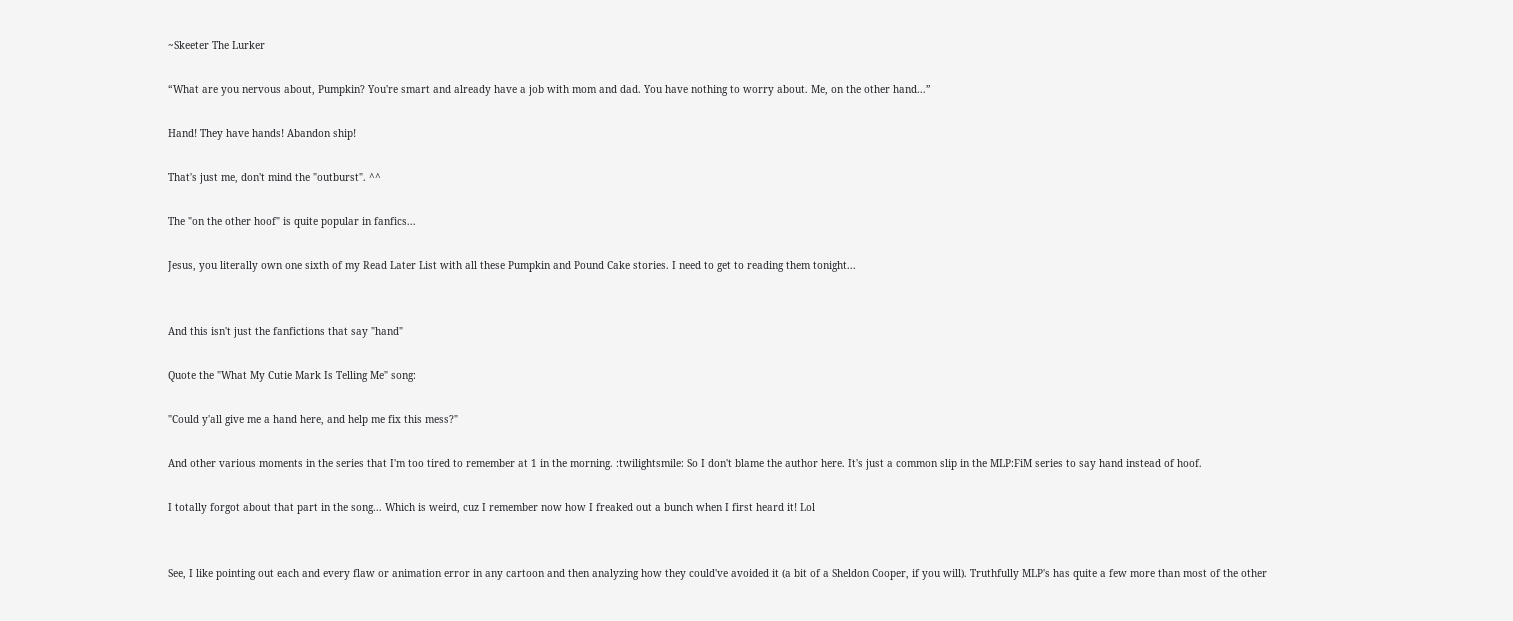~Skeeter The Lurker

“What are you nervous about, Pumpkin? You're smart and already have a job with mom and dad. You have nothing to worry about. Me, on the other hand...”

Hand! They have hands! Abandon ship!

That's just me, don't mind the "outburst". ^^

The "on the other hoof" is quite popular in fanfics...

Jesus, you literally own one sixth of my Read Later List with all these Pumpkin and Pound Cake stories. I need to get to reading them tonight...


And this isn't just the fanfictions that say "hand"

Quote the "What My Cutie Mark Is Telling Me" song:

"Could y'all give me a hand here, and help me fix this mess?"

And other various moments in the series that I'm too tired to remember at 1 in the morning. :twilightsmile: So I don't blame the author here. It's just a common slip in the MLP:FiM series to say hand instead of hoof.

I totally forgot about that part in the song... Which is weird, cuz I remember now how I freaked out a bunch when I first heard it! Lol


See, I like pointing out each and every flaw or animation error in any cartoon and then analyzing how they could've avoided it (a bit of a Sheldon Cooper, if you will). Truthfully MLP's has quite a few more than most of the other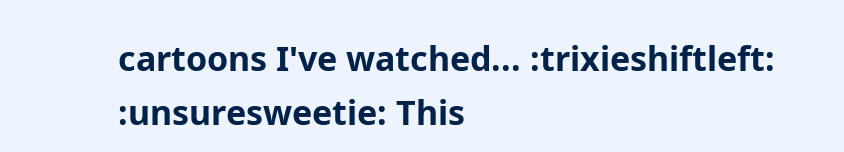cartoons I've watched... :trixieshiftleft: :unsuresweetie: This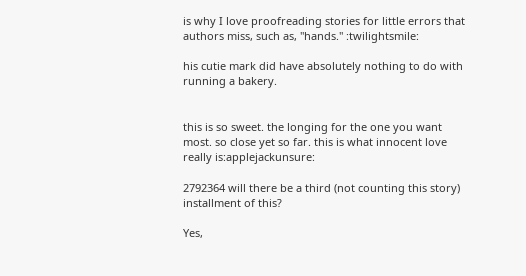is why I love proofreading stories for little errors that authors miss, such as, "hands." :twilightsmile:

his cutie mark did have absolutely nothing to do with running a bakery.


this is so sweet. the longing for the one you want most. so close yet so far. this is what innocent love really is:applejackunsure:

2792364 will there be a third (not counting this story) installment of this?

Yes,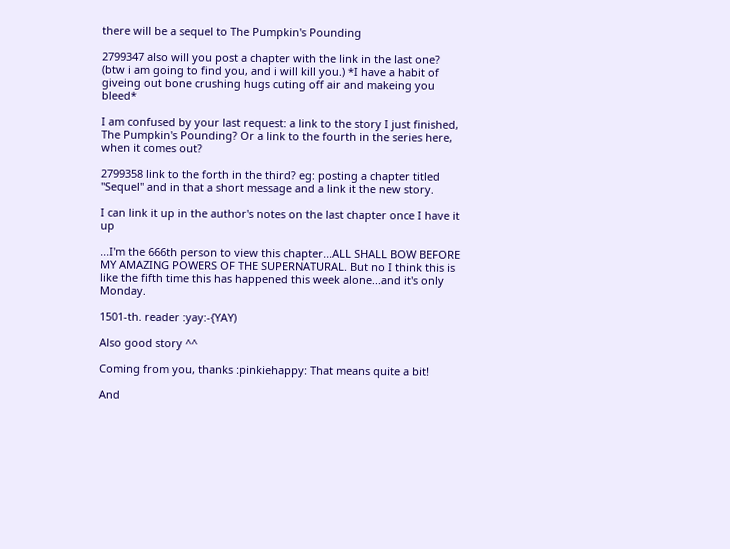there will be a sequel to The Pumpkin's Pounding

2799347 also will you post a chapter with the link in the last one? (btw i am going to find you, and i will kill you.) *I have a habit of giveing out bone crushing hugs cuting off air and makeing you bleed*

I am confused by your last request: a link to the story I just finished, The Pumpkin's Pounding? Or a link to the fourth in the series here, when it comes out?

2799358 link to the forth in the third? eg: posting a chapter titled "Sequel" and in that a short message and a link it the new story.

I can link it up in the author's notes on the last chapter once I have it up

...I'm the 666th person to view this chapter...ALL SHALL BOW BEFORE MY AMAZING POWERS OF THE SUPERNATURAL. But no I think this is like the fifth time this has happened this week alone...and it's only Monday.

1501-th. reader :yay:-{YAY)

Also good story ^^

Coming from you, thanks :pinkiehappy: That means quite a bit!

And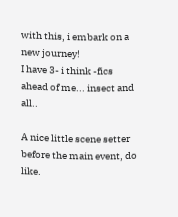with this, i embark on a new journey!
I have 3- i think -fics ahead of me... insect and all..

A nice little scene setter before the main event, do like.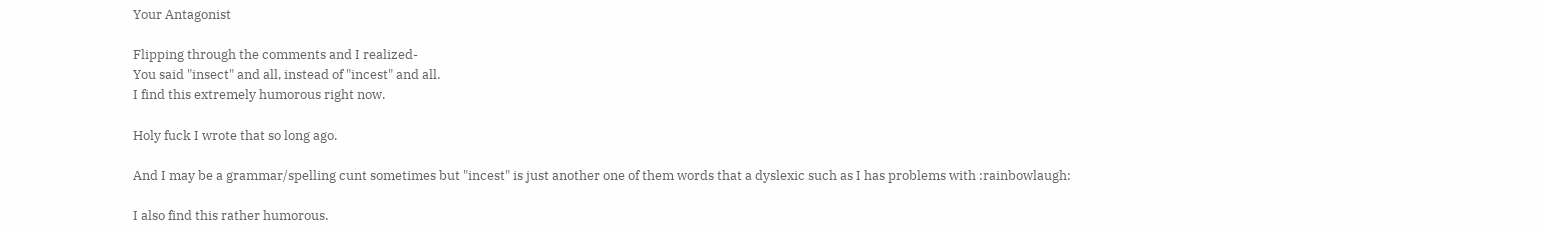Your Antagonist

Flipping through the comments and I realized-
You said "insect" and all, instead of "incest" and all.
I find this extremely humorous right now.

Holy fuck I wrote that so long ago.

And I may be a grammar/spelling cunt sometimes but "incest" is just another one of them words that a dyslexic such as I has problems with :rainbowlaugh:

I also find this rather humorous.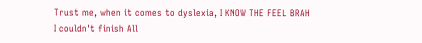Trust me, when it comes to dyslexia, I KNOW THE FEEL BRAH
I couldn't finish All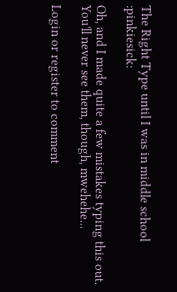The Right Type until I was in middle school :pinkiesick:

Oh, and I made quite a few mistakes typing this out. You'll never see them, though, mwehehe...

Login or register to comment